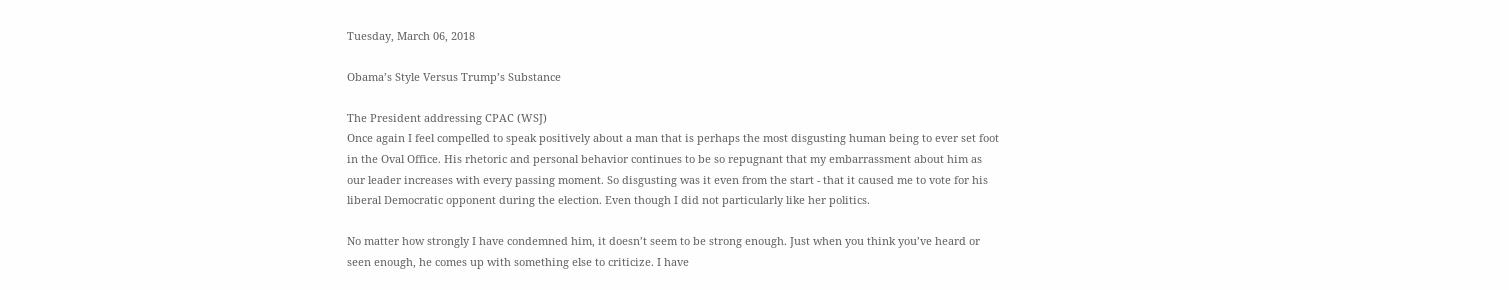Tuesday, March 06, 2018

Obama’s Style Versus Trump’s Substance

The President addressing CPAC (WSJ)
Once again I feel compelled to speak positively about a man that is perhaps the most disgusting human being to ever set foot in the Oval Office. His rhetoric and personal behavior continues to be so repugnant that my embarrassment about him as our leader increases with every passing moment. So disgusting was it even from the start - that it caused me to vote for his liberal Democratic opponent during the election. Even though I did not particularly like her politics.

No matter how strongly I have condemned him, it doesn’t seem to be strong enough. Just when you think you’ve heard or seen enough, he comes up with something else to criticize. I have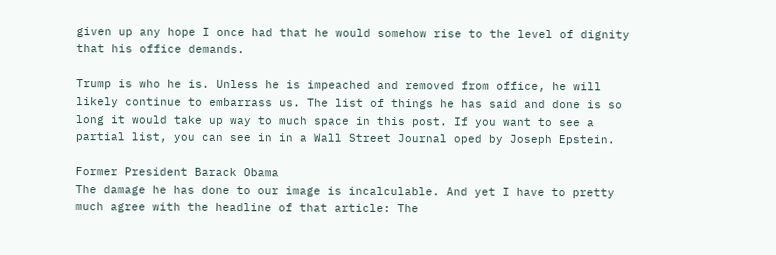given up any hope I once had that he would somehow rise to the level of dignity that his office demands.

Trump is who he is. Unless he is impeached and removed from office, he will likely continue to embarrass us. The list of things he has said and done is so long it would take up way to much space in this post. If you want to see a partial list, you can see in in a Wall Street Journal oped by Joseph Epstein.

Former President Barack Obama
The damage he has done to our image is incalculable. And yet I have to pretty much agree with the headline of that article: The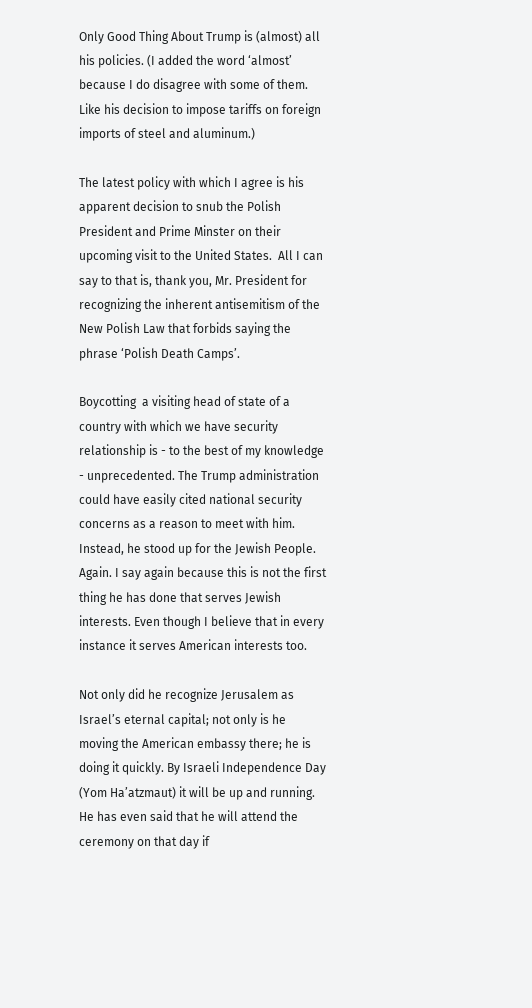Only Good Thing About Trump is (almost) all his policies. (I added the word ‘almost’ because I do disagree with some of them. Like his decision to impose tariffs on foreign imports of steel and aluminum.)

The latest policy with which I agree is his apparent decision to snub the Polish President and Prime Minster on their upcoming visit to the United States.  All I can say to that is, thank you, Mr. President for recognizing the inherent antisemitism of the New Polish Law that forbids saying the phrase ‘Polish Death Camps’.

Boycotting  a visiting head of state of a country with which we have security relationship is - to the best of my knowledge - unprecedented. The Trump administration could have easily cited national security concerns as a reason to meet with him. Instead, he stood up for the Jewish People. Again. I say again because this is not the first thing he has done that serves Jewish interests. Even though I believe that in every instance it serves American interests too.

Not only did he recognize Jerusalem as Israel’s eternal capital; not only is he moving the American embassy there; he is doing it quickly. By Israeli Independence Day (Yom Ha’atzmaut) it will be up and running. He has even said that he will attend the ceremony on that day if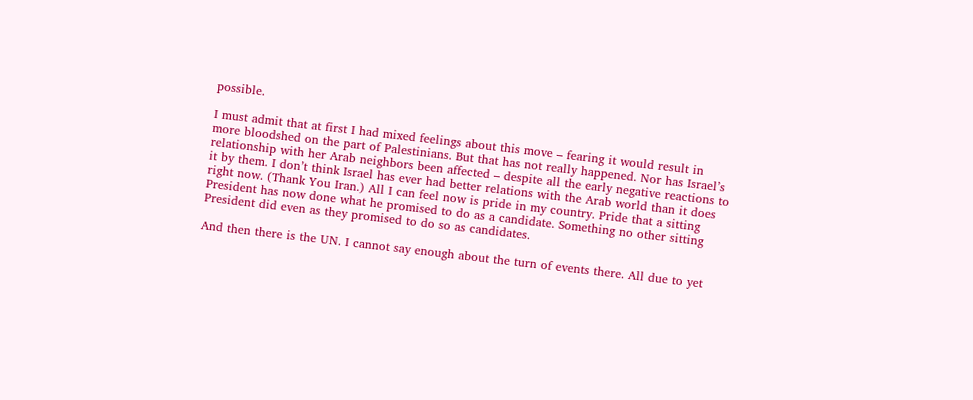possible.

I must admit that at first I had mixed feelings about this move – fearing it would result in more bloodshed on the part of Palestinians. But that has not really happened. Nor has Israel’s relationship with her Arab neighbors been affected – despite all the early negative reactions to it by them. I don’t think Israel has ever had better relations with the Arab world than it does right now. (Thank You Iran.) All I can feel now is pride in my country. Pride that a sitting President has now done what he promised to do as a candidate. Something no other sitting President did even as they promised to do so as candidates.

And then there is the UN. I cannot say enough about the turn of events there. All due to yet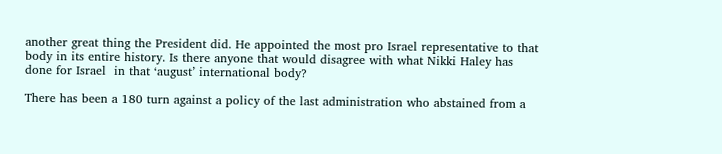another great thing the President did. He appointed the most pro Israel representative to that body in its entire history. Is there anyone that would disagree with what Nikki Haley has done for Israel  in that ‘august’ international body?

There has been a 180 turn against a policy of the last administration who abstained from a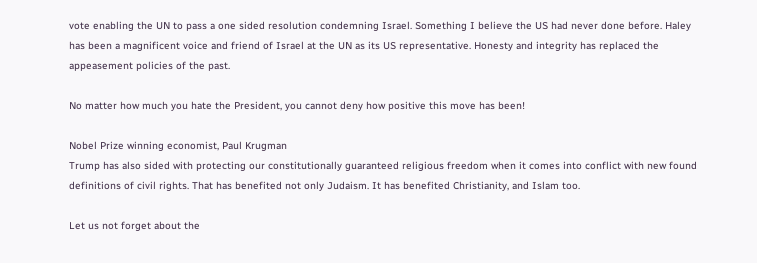vote enabling the UN to pass a one sided resolution condemning Israel. Something I believe the US had never done before. Haley has been a magnificent voice and friend of Israel at the UN as its US representative. Honesty and integrity has replaced the appeasement policies of the past.

No matter how much you hate the President, you cannot deny how positive this move has been!

Nobel Prize winning economist, Paul Krugman
Trump has also sided with protecting our constitutionally guaranteed religious freedom when it comes into conflict with new found definitions of civil rights. That has benefited not only Judaism. It has benefited Christianity, and Islam too.

Let us not forget about the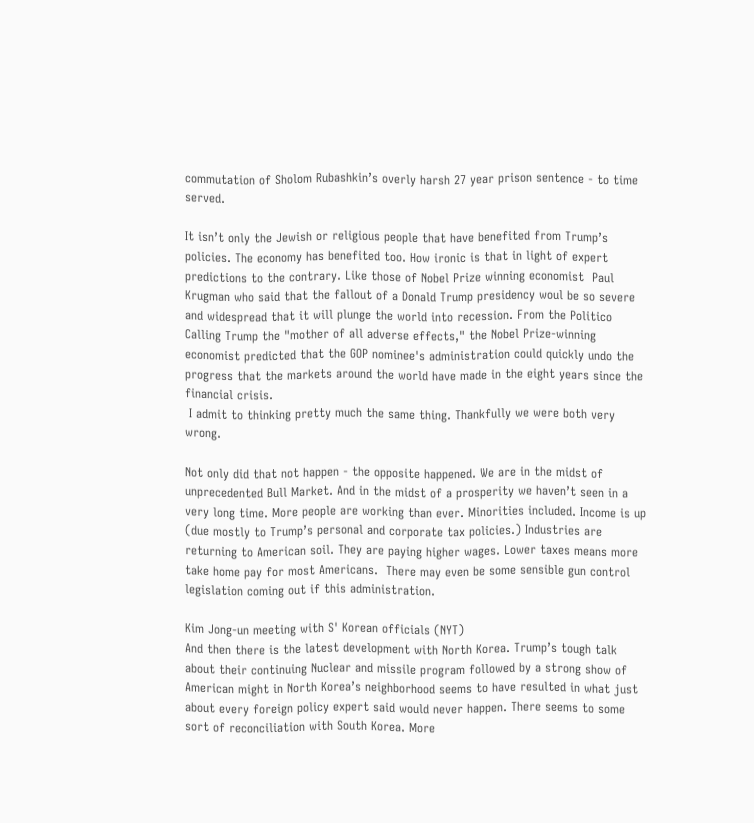commutation of Sholom Rubashkin’s overly harsh 27 year prison sentence - to time served.

It isn’t only the Jewish or religious people that have benefited from Trump’s policies. The economy has benefited too. How ironic is that in light of expert predictions to the contrary. Like those of Nobel Prize winning economist  Paul Krugman who said that the fallout of a Donald Trump presidency woul be so severe and widespread that it will plunge the world into recession. From the Politico
Calling Trump the "mother of all adverse effects," the Nobel Prize-winning economist predicted that the GOP nominee's administration could quickly undo the progress that the markets around the world have made in the eight years since the financial crisis.
 I admit to thinking pretty much the same thing. Thankfully we were both very wrong.

Not only did that not happen - the opposite happened. We are in the midst of unprecedented Bull Market. And in the midst of a prosperity we haven’t seen in a very long time. More people are working than ever. Minorities included. Income is up (due mostly to Trump’s personal and corporate tax policies.) Industries are returning to American soil. They are paying higher wages. Lower taxes means more take home pay for most Americans.  There may even be some sensible gun control legislation coming out if this administration.

Kim Jong-un meeting with S' Korean officials (NYT)
And then there is the latest development with North Korea. Trump’s tough talk about their continuing Nuclear and missile program followed by a strong show of American might in North Korea’s neighborhood seems to have resulted in what just about every foreign policy expert said would never happen. There seems to some sort of reconciliation with South Korea. More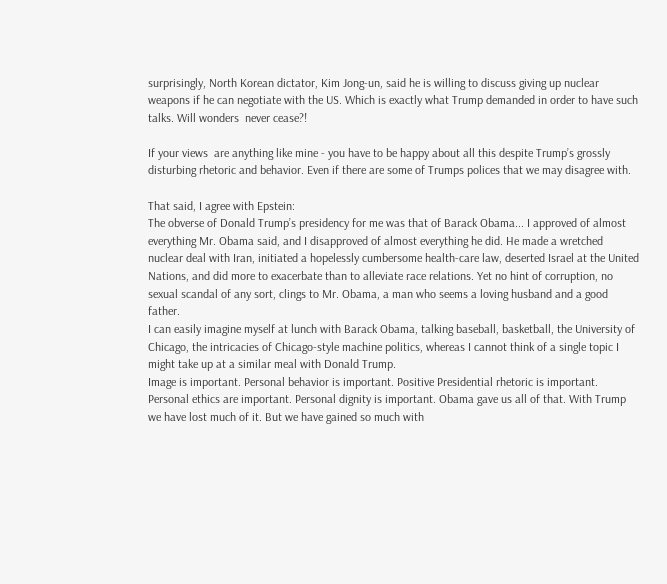surprisingly, North Korean dictator, Kim Jong-un, said he is willing to discuss giving up nuclear weapons if he can negotiate with the US. Which is exactly what Trump demanded in order to have such talks. Will wonders  never cease?!

If your views  are anything like mine - you have to be happy about all this despite Trump’s grossly disturbing rhetoric and behavior. Even if there are some of Trumps polices that we may disagree with.

That said, I agree with Epstein:
The obverse of Donald Trump’s presidency for me was that of Barack Obama... I approved of almost everything Mr. Obama said, and I disapproved of almost everything he did. He made a wretched nuclear deal with Iran, initiated a hopelessly cumbersome health-care law, deserted Israel at the United Nations, and did more to exacerbate than to alleviate race relations. Yet no hint of corruption, no sexual scandal of any sort, clings to Mr. Obama, a man who seems a loving husband and a good father.
I can easily imagine myself at lunch with Barack Obama, talking baseball, basketball, the University of Chicago, the intricacies of Chicago-style machine politics, whereas I cannot think of a single topic I might take up at a similar meal with Donald Trump.
Image is important. Personal behavior is important. Positive Presidential rhetoric is important. Personal ethics are important. Personal dignity is important. Obama gave us all of that. With Trump we have lost much of it. But we have gained so much with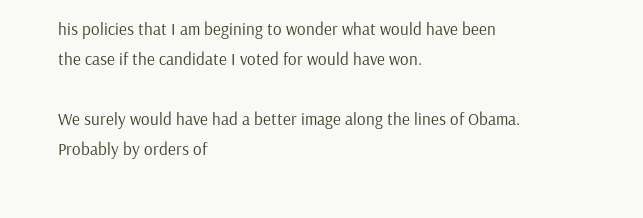his policies that I am begining to wonder what would have been the case if the candidate I voted for would have won.

We surely would have had a better image along the lines of Obama. Probably by orders of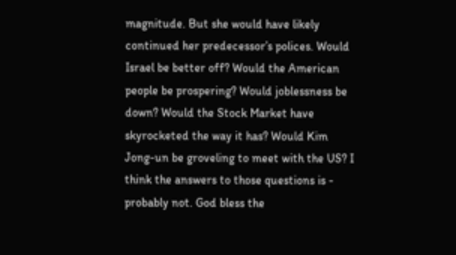magnitude. But she would have likely continued her predecessor’s polices. Would Israel be better off? Would the American people be prospering? Would joblessness be down? Would the Stock Market have skyrocketed the way it has? Would Kim Jong-un be groveling to meet with the US? I think the answers to those questions is - probably not. God bless the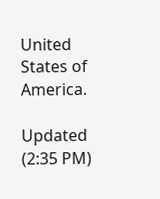United States of America.

Updated (2:35 PM)